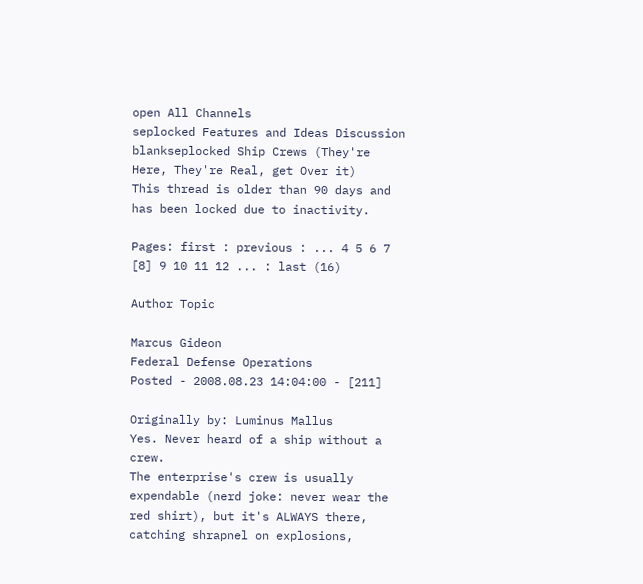open All Channels
seplocked Features and Ideas Discussion
blankseplocked Ship Crews (They're Here, They're Real, get Over it)
This thread is older than 90 days and has been locked due to inactivity.

Pages: first : previous : ... 4 5 6 7 [8] 9 10 11 12 ... : last (16)

Author Topic

Marcus Gideon
Federal Defense Operations
Posted - 2008.08.23 14:04:00 - [211]

Originally by: Luminus Mallus
Yes. Never heard of a ship without a crew.
The enterprise's crew is usually expendable (nerd joke: never wear the red shirt), but it's ALWAYS there, catching shrapnel on explosions,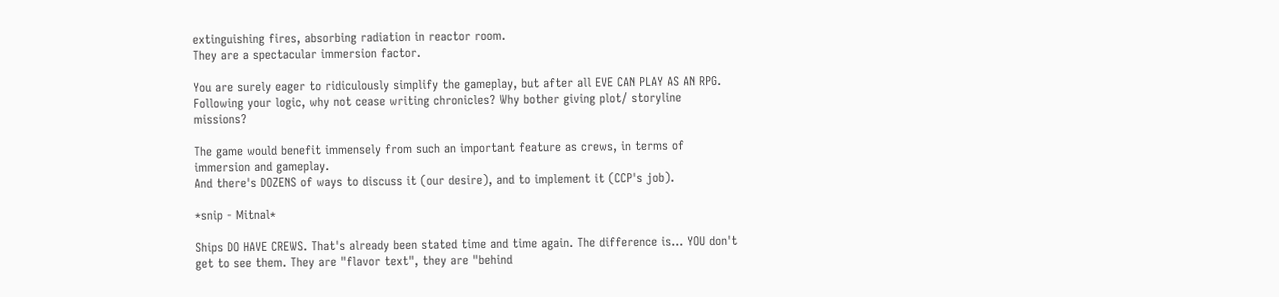extinguishing fires, absorbing radiation in reactor room.
They are a spectacular immersion factor.

You are surely eager to ridiculously simplify the gameplay, but after all EVE CAN PLAY AS AN RPG.
Following your logic, why not cease writing chronicles? Why bother giving plot/ storyline missions?

The game would benefit immensely from such an important feature as crews, in terms of immersion and gameplay.
And there's DOZENS of ways to discuss it (our desire), and to implement it (CCP's job).

*snip - Mitnal*

Ships DO HAVE CREWS. That's already been stated time and time again. The difference is... YOU don't get to see them. They are "flavor text", they are "behind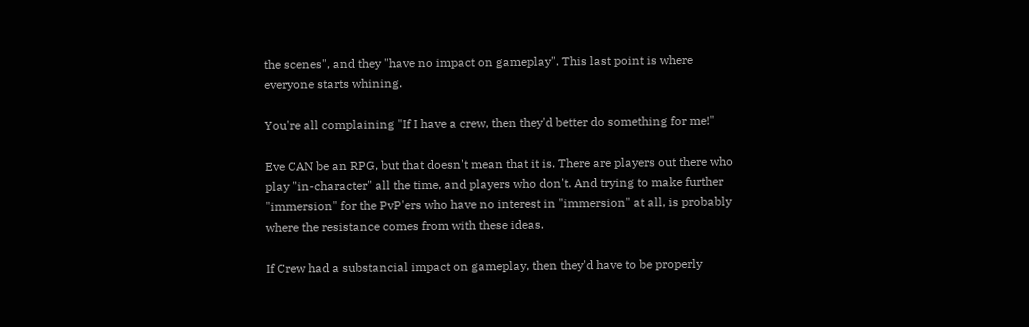the scenes", and they "have no impact on gameplay". This last point is where everyone starts whining.

You're all complaining "If I have a crew, then they'd better do something for me!"

Eve CAN be an RPG, but that doesn't mean that it is. There are players out there who play "in-character" all the time, and players who don't. And trying to make further "immersion" for the PvP'ers who have no interest in "immersion" at all, is probably where the resistance comes from with these ideas.

If Crew had a substancial impact on gameplay, then they'd have to be properly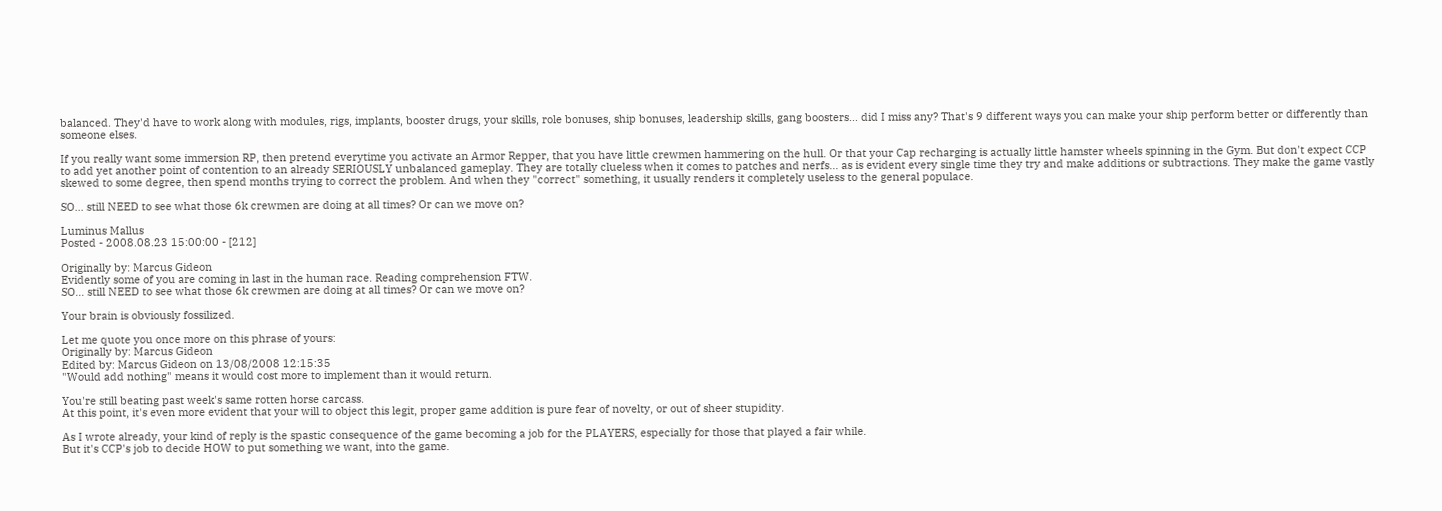balanced. They'd have to work along with modules, rigs, implants, booster drugs, your skills, role bonuses, ship bonuses, leadership skills, gang boosters... did I miss any? That's 9 different ways you can make your ship perform better or differently than someone elses.

If you really want some immersion RP, then pretend everytime you activate an Armor Repper, that you have little crewmen hammering on the hull. Or that your Cap recharging is actually little hamster wheels spinning in the Gym. But don't expect CCP to add yet another point of contention to an already SERIOUSLY unbalanced gameplay. They are totally clueless when it comes to patches and nerfs... as is evident every single time they try and make additions or subtractions. They make the game vastly skewed to some degree, then spend months trying to correct the problem. And when they "correct" something, it usually renders it completely useless to the general populace.

SO... still NEED to see what those 6k crewmen are doing at all times? Or can we move on?

Luminus Mallus
Posted - 2008.08.23 15:00:00 - [212]

Originally by: Marcus Gideon
Evidently some of you are coming in last in the human race. Reading comprehension FTW.
SO... still NEED to see what those 6k crewmen are doing at all times? Or can we move on?

Your brain is obviously fossilized.

Let me quote you once more on this phrase of yours:
Originally by: Marcus Gideon
Edited by: Marcus Gideon on 13/08/2008 12:15:35
"Would add nothing" means it would cost more to implement than it would return.

You're still beating past week's same rotten horse carcass.
At this point, it's even more evident that your will to object this legit, proper game addition is pure fear of novelty, or out of sheer stupidity.

As I wrote already, your kind of reply is the spastic consequence of the game becoming a job for the PLAYERS, especially for those that played a fair while.
But it's CCP's job to decide HOW to put something we want, into the game.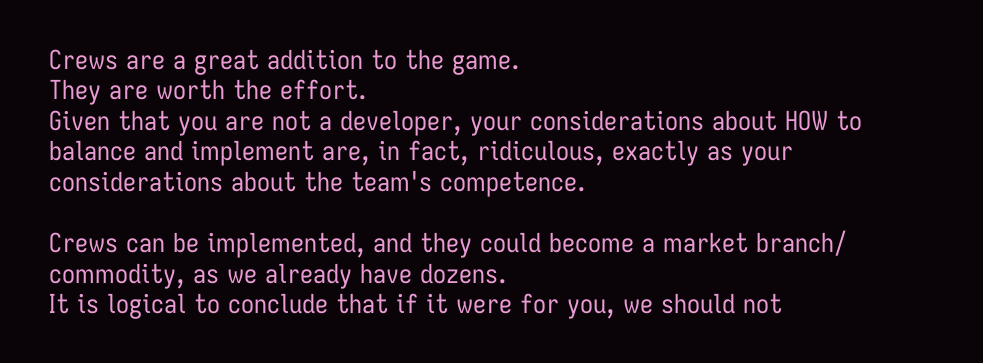Crews are a great addition to the game.
They are worth the effort.
Given that you are not a developer, your considerations about HOW to balance and implement are, in fact, ridiculous, exactly as your considerations about the team's competence.

Crews can be implemented, and they could become a market branch/ commodity, as we already have dozens.
It is logical to conclude that if it were for you, we should not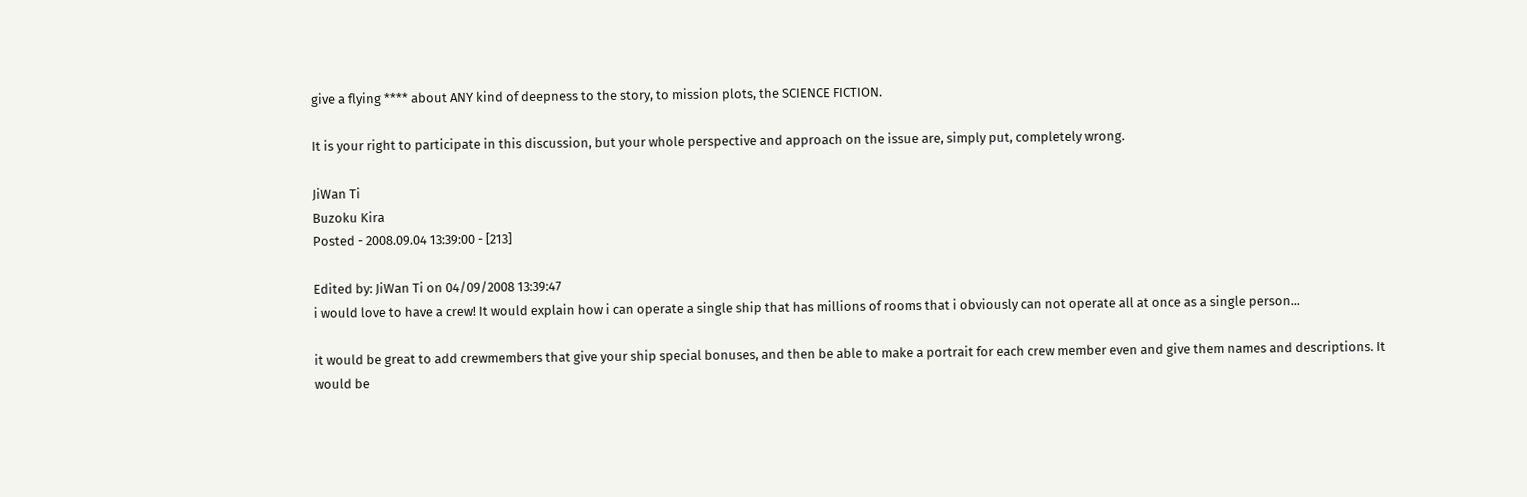give a flying **** about ANY kind of deepness to the story, to mission plots, the SCIENCE FICTION.

It is your right to participate in this discussion, but your whole perspective and approach on the issue are, simply put, completely wrong.

JiWan Ti
Buzoku Kira
Posted - 2008.09.04 13:39:00 - [213]

Edited by: JiWan Ti on 04/09/2008 13:39:47
i would love to have a crew! It would explain how i can operate a single ship that has millions of rooms that i obviously can not operate all at once as a single person...

it would be great to add crewmembers that give your ship special bonuses, and then be able to make a portrait for each crew member even and give them names and descriptions. It would be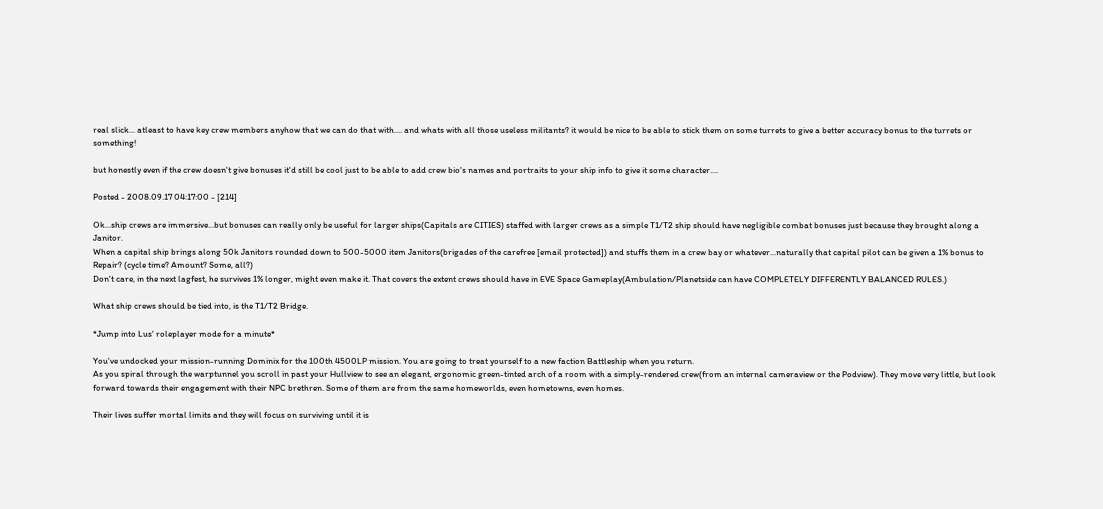real slick... atleast to have key crew members anyhow that we can do that with.... and whats with all those useless militants? it would be nice to be able to stick them on some turrets to give a better accuracy bonus to the turrets or something!

but honestly even if the crew doesn't give bonuses it'd still be cool just to be able to add crew bio's names and portraits to your ship info to give it some character....

Posted - 2008.09.17 04:17:00 - [214]

Ok...ship crews are immersive...but bonuses can really only be useful for larger ships(Capitals are CITIES) staffed with larger crews as a simple T1/T2 ship should have negligible combat bonuses just because they brought along a Janitor.
When a capital ship brings along 50k Janitors rounded down to 500-5000 item Janitors(brigades of the carefree [email protected]) and stuffs them in a crew bay or whatever...naturally that capital pilot can be given a 1% bonus to Repair? (cycle time? Amount? Some, all?)
Don't care, in the next lagfest, he survives 1% longer, might even make it. That covers the extent crews should have in EVE Space Gameplay(Ambulation/Planetside can have COMPLETELY DIFFERENTLY BALANCED RULES.)

What ship crews should be tied into, is the T1/T2 Bridge.

*Jump into Lus' roleplayer mode for a minute*

You've undocked your mission-running Dominix for the 100th 4500LP mission. You are going to treat yourself to a new faction Battleship when you return.
As you spiral through the warptunnel you scroll in past your Hullview to see an elegant, ergonomic green-tinted arch of a room with a simply-rendered crew(from an internal cameraview or the Podview). They move very little, but look forward towards their engagement with their NPC brethren. Some of them are from the same homeworlds, even hometowns, even homes.

Their lives suffer mortal limits and they will focus on surviving until it is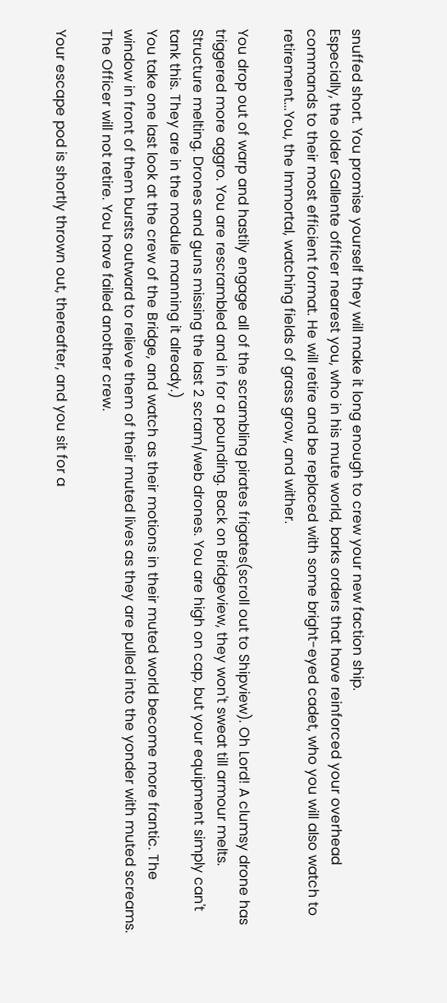snuffed short. You promise yourself they will make it long enough to crew your new faction ship.
Especially, the older Gallente officer nearest you, who in his mute world, barks orders that have reinforced your overhead commands to their most efficient format. He will retire and be replaced with some bright-eyed cadet, who you will also watch to retirement...You, the Immortal, watching fields of grass grow, and wither.

You drop out of warp and hastily engage all of the scrambling pirates frigates(scroll out to Shipview). Oh Lord! A clumsy drone has triggered more aggro. You are rescrambled and in for a pounding. Back on Bridgeview, they won't sweat till armour melts.
Structure melting. Drones and guns missing the last 2 scram/web drones. You are high on cap, but your equipment simply can't tank this. They are in the module manning it already.)
You take one last look at the crew of the Bridge, and watch as their motions in their muted world become more frantic. The window in front of them bursts outward to relieve them of their muted lives as they are pulled into the yonder with muted screams. The Officer will not retire. You have failed another crew.

Your escape pod is shortly thrown out, thereafter, and you sit for a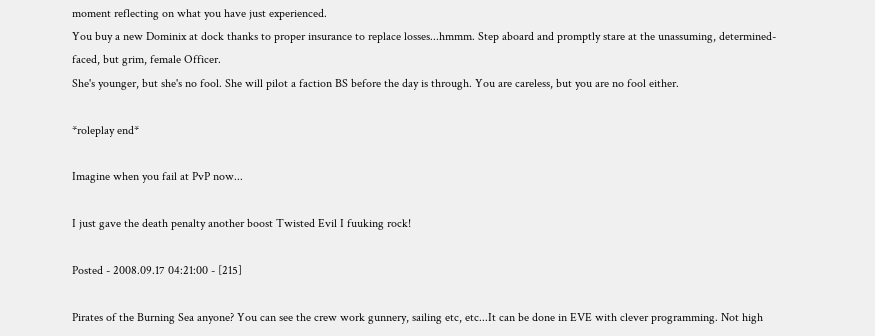moment reflecting on what you have just experienced.
You buy a new Dominix at dock thanks to proper insurance to replace losses...hmmm. Step aboard and promptly stare at the unassuming, determined-faced, but grim, female Officer.
She's younger, but she's no fool. She will pilot a faction BS before the day is through. You are careless, but you are no fool either.

*roleplay end*

Imagine when you fail at PvP now...

I just gave the death penalty another boost Twisted Evil I fuuking rock!

Posted - 2008.09.17 04:21:00 - [215]

Pirates of the Burning Sea anyone? You can see the crew work gunnery, sailing etc, etc...It can be done in EVE with clever programming. Not high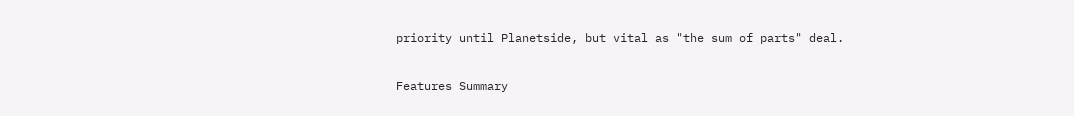priority until Planetside, but vital as "the sum of parts" deal.

Features Summary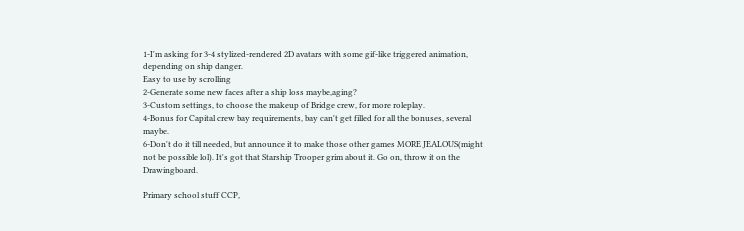1-I'm asking for 3-4 stylized-rendered 2D avatars with some gif-like triggered animation, depending on ship danger.
Easy to use by scrolling
2-Generate some new faces after a ship loss maybe,aging?
3-Custom settings, to choose the makeup of Bridge crew, for more roleplay.
4-Bonus for Capital crew bay requirements, bay can't get filled for all the bonuses, several maybe.
6-Don't do it till needed, but announce it to make those other games MORE JEALOUS(might not be possible lol). It's got that Starship Trooper grim about it. Go on, throw it on the Drawingboard.

Primary school stuff CCP,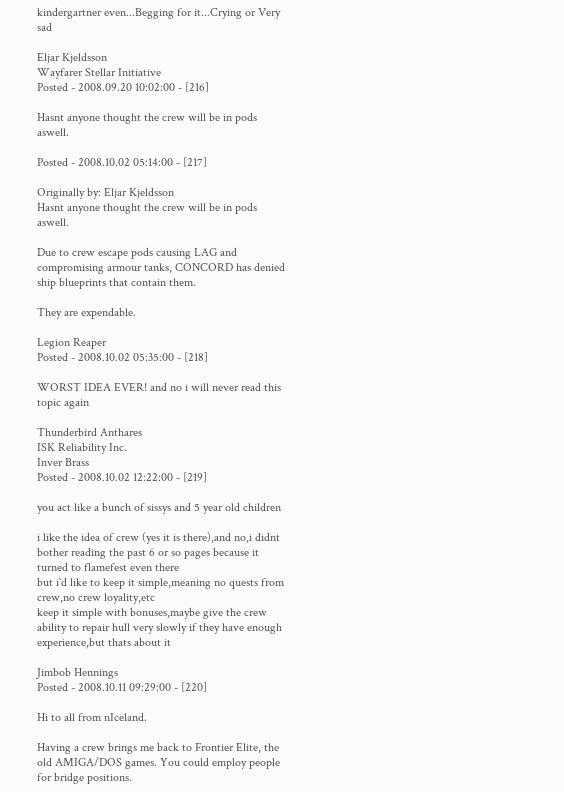kindergartner even...Begging for it...Crying or Very sad

Eljar Kjeldsson
Wayfarer Stellar Initiative
Posted - 2008.09.20 10:02:00 - [216]

Hasnt anyone thought the crew will be in pods aswell.

Posted - 2008.10.02 05:14:00 - [217]

Originally by: Eljar Kjeldsson
Hasnt anyone thought the crew will be in pods aswell.

Due to crew escape pods causing LAG and compromising armour tanks, CONCORD has denied ship blueprints that contain them.

They are expendable.

Legion Reaper
Posted - 2008.10.02 05:35:00 - [218]

WORST IDEA EVER! and no i will never read this topic again

Thunderbird Anthares
ISK Reliability Inc.
Inver Brass
Posted - 2008.10.02 12:22:00 - [219]

you act like a bunch of sissys and 5 year old children

i like the idea of crew (yes it is there),and no,i didnt bother reading the past 6 or so pages because it turned to flamefest even there
but i`d like to keep it simple,meaning no quests from crew,no crew loyality,etc
keep it simple with bonuses,maybe give the crew ability to repair hull very slowly if they have enough experience,but thats about it

Jimbob Hennings
Posted - 2008.10.11 09:29:00 - [220]

Hi to all from nIceland.

Having a crew brings me back to Frontier Elite, the old AMIGA/DOS games. You could employ people for bridge positions.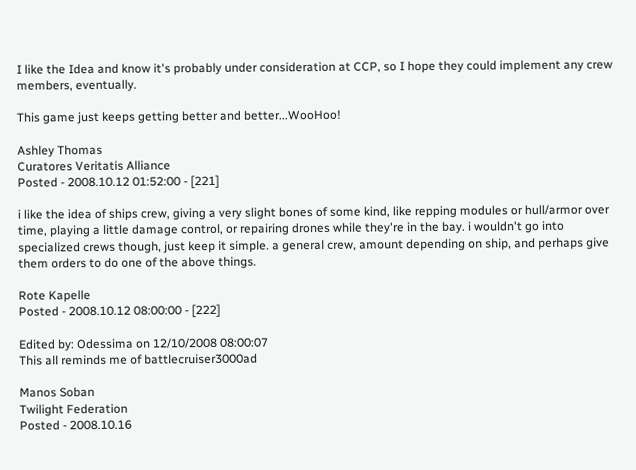I like the Idea and know it's probably under consideration at CCP, so I hope they could implement any crew members, eventually.

This game just keeps getting better and better...WooHoo!

Ashley Thomas
Curatores Veritatis Alliance
Posted - 2008.10.12 01:52:00 - [221]

i like the idea of ships crew, giving a very slight bones of some kind, like repping modules or hull/armor over time, playing a little damage control, or repairing drones while they're in the bay. i wouldn't go into specialized crews though, just keep it simple. a general crew, amount depending on ship, and perhaps give them orders to do one of the above things.

Rote Kapelle
Posted - 2008.10.12 08:00:00 - [222]

Edited by: Odessima on 12/10/2008 08:00:07
This all reminds me of battlecruiser3000ad

Manos Soban
Twilight Federation
Posted - 2008.10.16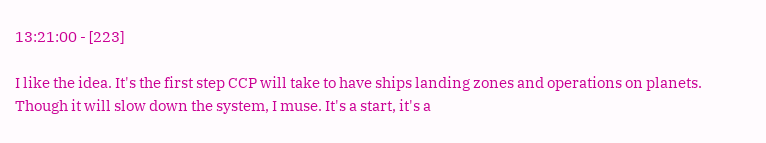13:21:00 - [223]

I like the idea. It's the first step CCP will take to have ships landing zones and operations on planets. Though it will slow down the system, I muse. It's a start, it's a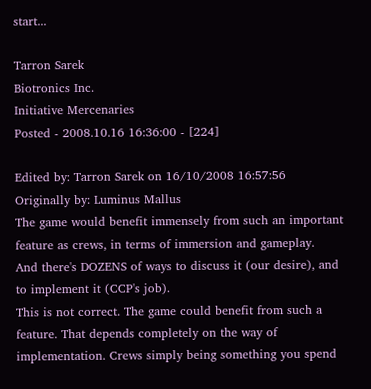start...

Tarron Sarek
Biotronics Inc.
Initiative Mercenaries
Posted - 2008.10.16 16:36:00 - [224]

Edited by: Tarron Sarek on 16/10/2008 16:57:56
Originally by: Luminus Mallus
The game would benefit immensely from such an important feature as crews, in terms of immersion and gameplay.
And there's DOZENS of ways to discuss it (our desire), and to implement it (CCP's job).
This is not correct. The game could benefit from such a feature. That depends completely on the way of implementation. Crews simply being something you spend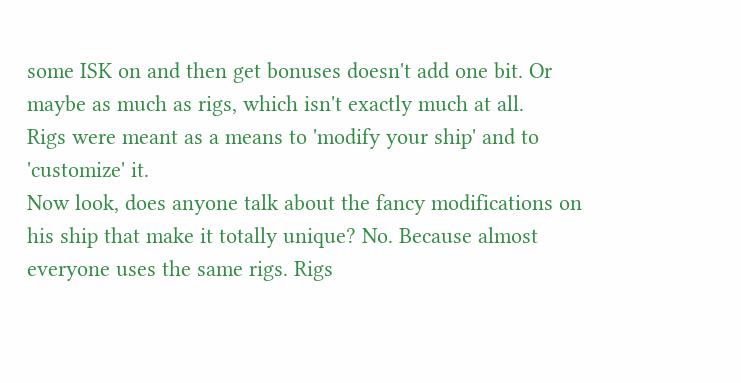some ISK on and then get bonuses doesn't add one bit. Or maybe as much as rigs, which isn't exactly much at all.
Rigs were meant as a means to 'modify your ship' and to 'customize' it.
Now look, does anyone talk about the fancy modifications on his ship that make it totally unique? No. Because almost everyone uses the same rigs. Rigs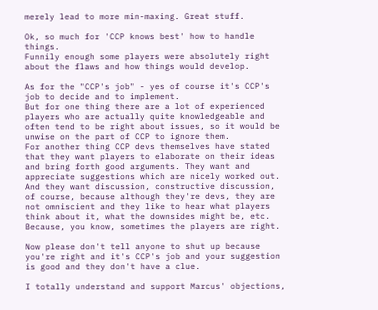merely lead to more min-maxing. Great stuff.

Ok, so much for 'CCP knows best' how to handle things.
Funnily enough some players were absolutely right about the flaws and how things would develop.

As for the "CCP's job" - yes of course it's CCP's job to decide and to implement.
But for one thing there are a lot of experienced players who are actually quite knowledgeable and often tend to be right about issues, so it would be unwise on the part of CCP to ignore them.
For another thing CCP devs themselves have stated that they want players to elaborate on their ideas and bring forth good arguments. They want and appreciate suggestions which are nicely worked out. And they want discussion, constructive discussion, of course, because although they're devs, they are not omniscient and they like to hear what players think about it, what the downsides might be, etc.
Because, you know, sometimes the players are right.

Now please don't tell anyone to shut up because you're right and it's CCP's job and your suggestion is good and they don't have a clue.

I totally understand and support Marcus' objections,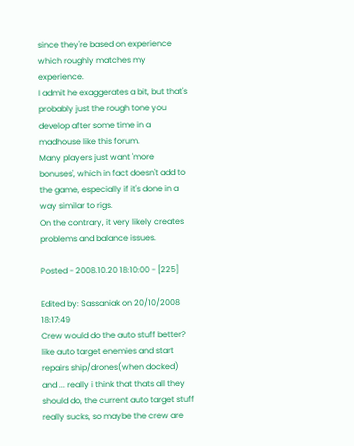since they're based on experience which roughly matches my experience.
I admit he exaggerates a bit, but that's probably just the rough tone you develop after some time in a madhouse like this forum.
Many players just want 'more bonuses', which in fact doesn't add to the game, especially if it's done in a way similar to rigs.
On the contrary, it very likely creates problems and balance issues.

Posted - 2008.10.20 18:10:00 - [225]

Edited by: Sassaniak on 20/10/2008 18:17:49
Crew would do the auto stuff better? like auto target enemies and start repairs ship/drones(when docked) and ... really i think that thats all they should do, the current auto target stuff really sucks, so maybe the crew are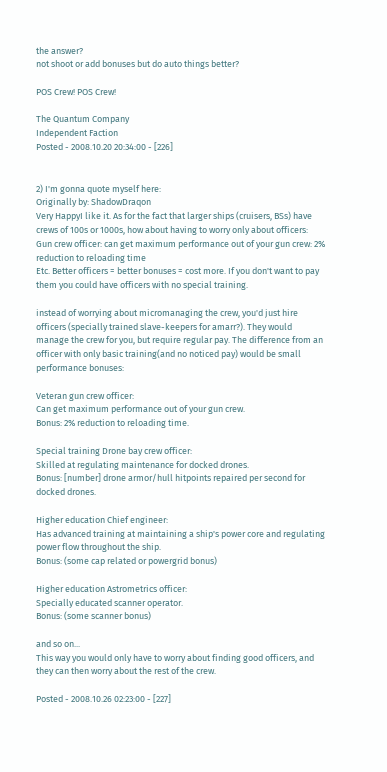the answer?
not shoot or add bonuses but do auto things better?

POS Crew! POS Crew!

The Quantum Company
Independent Faction
Posted - 2008.10.20 20:34:00 - [226]


2) I'm gonna quote myself here:
Originally by: ShadowDraqon
Very HappyI like it. As for the fact that larger ships (cruisers, BSs) have crews of 100s or 1000s, how about having to worry only about officers:
Gun crew officer: can get maximum performance out of your gun crew: 2% reduction to reloading time
Etc. Better officers = better bonuses = cost more. If you don't want to pay them you could have officers with no special training.

instead of worrying about micromanaging the crew, you'd just hire officers (specially trained slave-keepers for amarr?). They would manage the crew for you, but require regular pay. The difference from an officer with only basic training(and no noticed pay) would be small performance bonuses:

Veteran gun crew officer:
Can get maximum performance out of your gun crew.
Bonus: 2% reduction to reloading time.

Special training Drone bay crew officer:
Skilled at regulating maintenance for docked drones.
Bonus: [number] drone armor/hull hitpoints repaired per second for docked drones.

Higher education Chief engineer:
Has advanced training at maintaining a ship's power core and regulating power flow throughout the ship.
Bonus: (some cap related or powergrid bonus)

Higher education Astrometrics officer:
Specially educated scanner operator.
Bonus: (some scanner bonus)

and so on...
This way you would only have to worry about finding good officers, and they can then worry about the rest of the crew.

Posted - 2008.10.26 02:23:00 - [227]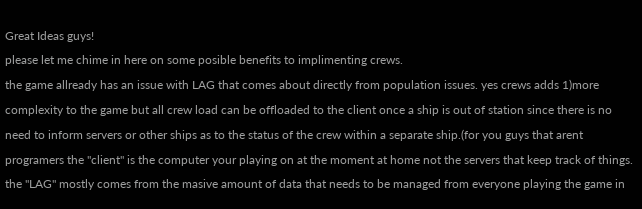Great Ideas guys!
please let me chime in here on some posible benefits to implimenting crews.
the game allready has an issue with LAG that comes about directly from population issues. yes crews adds 1)more complexity to the game but all crew load can be offloaded to the client once a ship is out of station since there is no need to inform servers or other ships as to the status of the crew within a separate ship.(for you guys that arent programers the "client" is the computer your playing on at the moment at home not the servers that keep track of things. the "LAG" mostly comes from the masive amount of data that needs to be managed from everyone playing the game in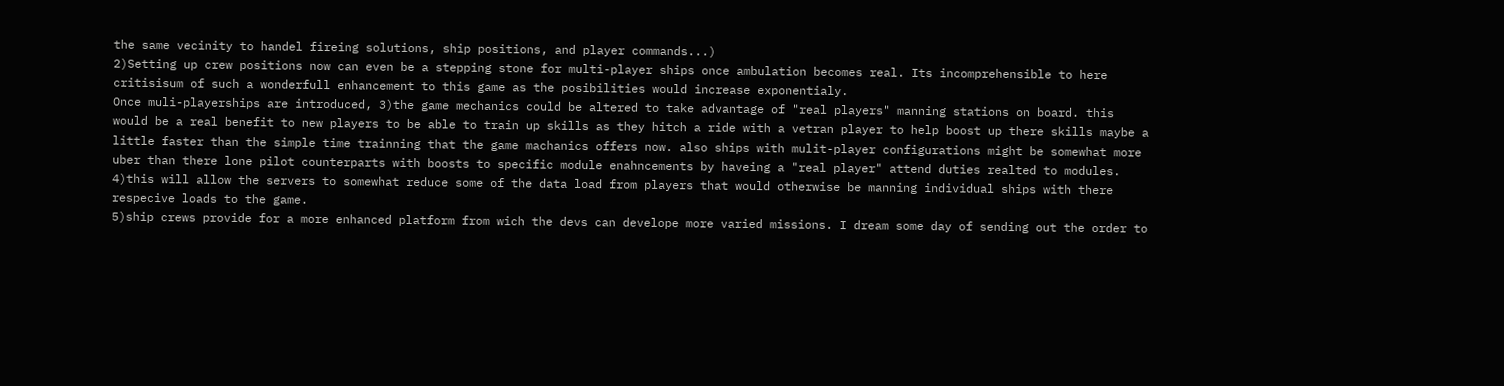the same vecinity to handel fireing solutions, ship positions, and player commands...)
2)Setting up crew positions now can even be a stepping stone for multi-player ships once ambulation becomes real. Its incomprehensible to here critisisum of such a wonderfull enhancement to this game as the posibilities would increase exponentialy.
Once muli-playerships are introduced, 3)the game mechanics could be altered to take advantage of "real players" manning stations on board. this would be a real benefit to new players to be able to train up skills as they hitch a ride with a vetran player to help boost up there skills maybe a little faster than the simple time trainning that the game machanics offers now. also ships with mulit-player configurations might be somewhat more uber than there lone pilot counterparts with boosts to specific module enahncements by haveing a "real player" attend duties realted to modules. 4)this will allow the servers to somewhat reduce some of the data load from players that would otherwise be manning individual ships with there respecive loads to the game.
5)ship crews provide for a more enhanced platform from wich the devs can develope more varied missions. I dream some day of sending out the order to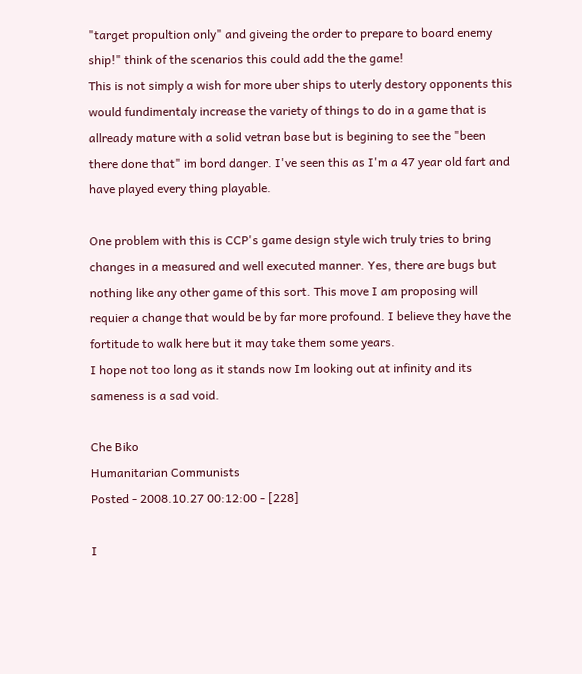"target propultion only" and giveing the order to prepare to board enemy ship!" think of the scenarios this could add the the game!
This is not simply a wish for more uber ships to uterly destory opponents this would fundimentaly increase the variety of things to do in a game that is allready mature with a solid vetran base but is begining to see the "been there done that" im bord danger. I've seen this as I'm a 47 year old fart and have played every thing playable.

One problem with this is CCP's game design style wich truly tries to bring changes in a measured and well executed manner. Yes, there are bugs but nothing like any other game of this sort. This move I am proposing will requier a change that would be by far more profound. I believe they have the fortitude to walk here but it may take them some years.
I hope not too long as it stands now Im looking out at infinity and its sameness is a sad void.

Che Biko
Humanitarian Communists
Posted - 2008.10.27 00:12:00 - [228]

I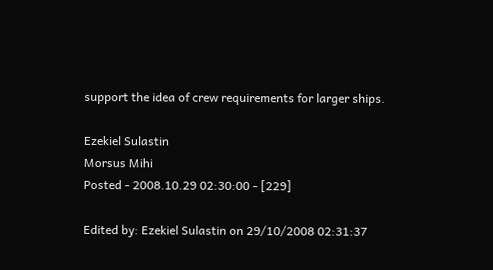support the idea of crew requirements for larger ships.

Ezekiel Sulastin
Morsus Mihi
Posted - 2008.10.29 02:30:00 - [229]

Edited by: Ezekiel Sulastin on 29/10/2008 02:31:37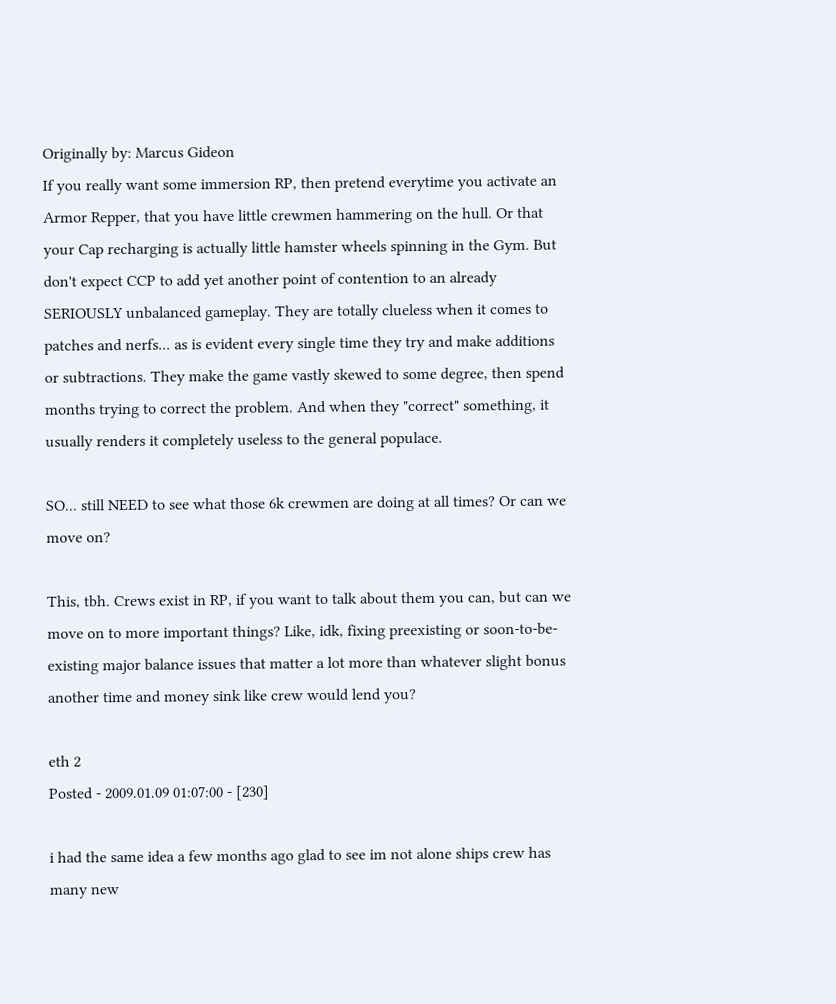Originally by: Marcus Gideon
If you really want some immersion RP, then pretend everytime you activate an Armor Repper, that you have little crewmen hammering on the hull. Or that your Cap recharging is actually little hamster wheels spinning in the Gym. But don't expect CCP to add yet another point of contention to an already SERIOUSLY unbalanced gameplay. They are totally clueless when it comes to patches and nerfs... as is evident every single time they try and make additions or subtractions. They make the game vastly skewed to some degree, then spend months trying to correct the problem. And when they "correct" something, it usually renders it completely useless to the general populace.

SO... still NEED to see what those 6k crewmen are doing at all times? Or can we move on?

This, tbh. Crews exist in RP, if you want to talk about them you can, but can we move on to more important things? Like, idk, fixing preexisting or soon-to-be-existing major balance issues that matter a lot more than whatever slight bonus another time and money sink like crew would lend you?

eth 2
Posted - 2009.01.09 01:07:00 - [230]

i had the same idea a few months ago glad to see im not alone ships crew has many new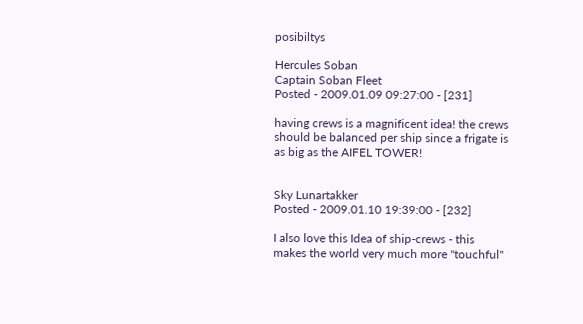posibiltys

Hercules Soban
Captain Soban Fleet
Posted - 2009.01.09 09:27:00 - [231]

having crews is a magnificent idea! the crews should be balanced per ship since a frigate is as big as the AIFEL TOWER!


Sky Lunartakker
Posted - 2009.01.10 19:39:00 - [232]

I also love this Idea of ship-crews - this makes the world very much more "touchful"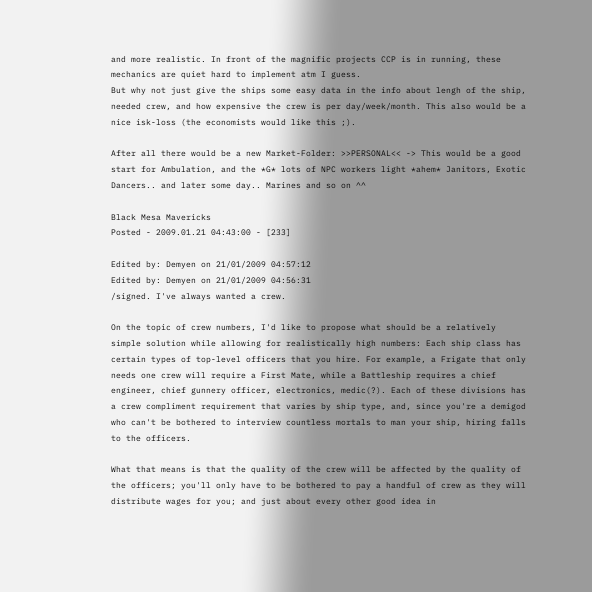and more realistic. In front of the magnific projects CCP is in running, these mechanics are quiet hard to implement atm I guess.
But why not just give the ships some easy data in the info about lengh of the ship, needed crew, and how expensive the crew is per day/week/month. This also would be a nice isk-loss (the economists would like this ;).

After all there would be a new Market-Folder: >>PERSONAL<< -> This would be a good start for Ambulation, and the *G* lots of NPC workers light *ahem* Janitors, Exotic Dancers.. and later some day.. Marines and so on ^^

Black Mesa Mavericks
Posted - 2009.01.21 04:43:00 - [233]

Edited by: Demyen on 21/01/2009 04:57:12
Edited by: Demyen on 21/01/2009 04:56:31
/signed. I've always wanted a crew.

On the topic of crew numbers, I'd like to propose what should be a relatively simple solution while allowing for realistically high numbers: Each ship class has certain types of top-level officers that you hire. For example, a Frigate that only needs one crew will require a First Mate, while a Battleship requires a chief engineer, chief gunnery officer, electronics, medic(?). Each of these divisions has a crew compliment requirement that varies by ship type, and, since you're a demigod who can't be bothered to interview countless mortals to man your ship, hiring falls to the officers.

What that means is that the quality of the crew will be affected by the quality of the officers; you'll only have to be bothered to pay a handful of crew as they will distribute wages for you; and just about every other good idea in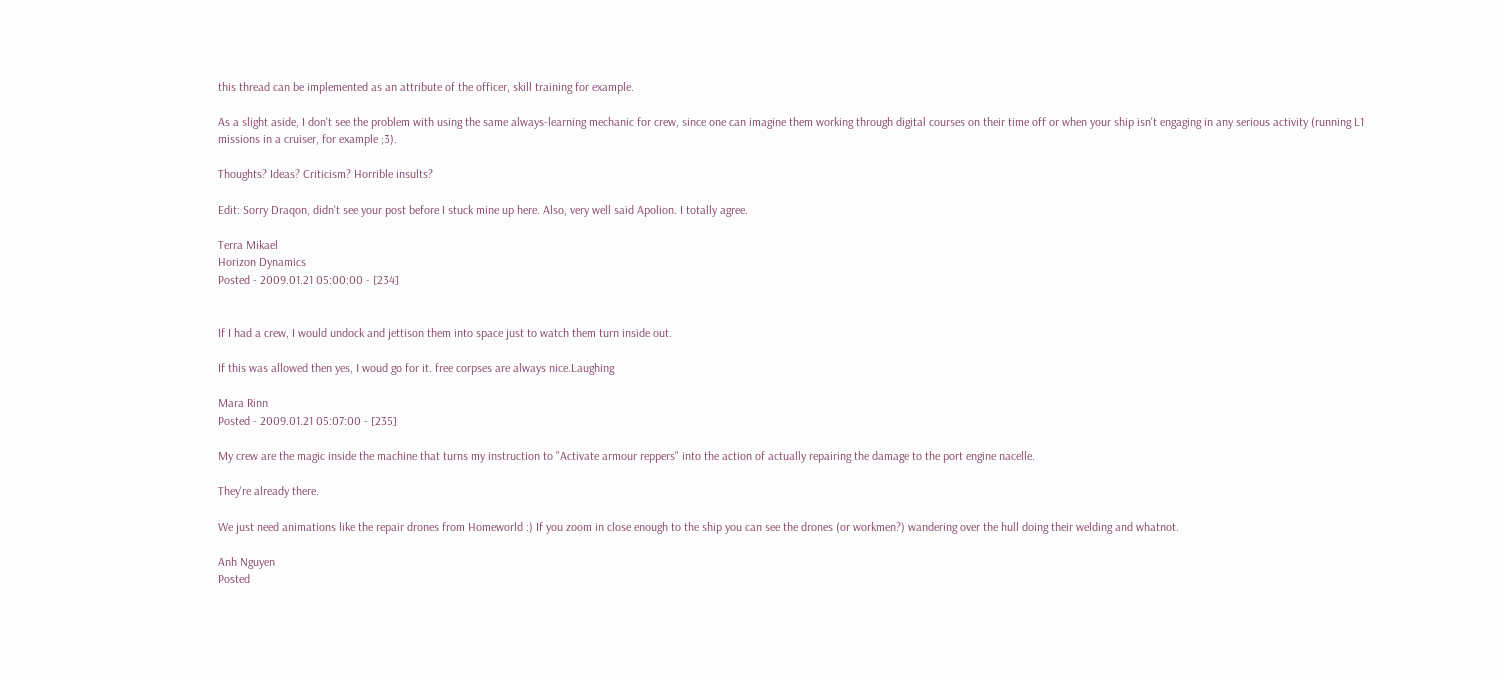this thread can be implemented as an attribute of the officer, skill training for example.

As a slight aside, I don't see the problem with using the same always-learning mechanic for crew, since one can imagine them working through digital courses on their time off or when your ship isn't engaging in any serious activity (running L1 missions in a cruiser, for example ;3).

Thoughts? Ideas? Criticism? Horrible insults?

Edit: Sorry Draqon, didn't see your post before I stuck mine up here. Also, very well said Apolion. I totally agree.

Terra Mikael
Horizon Dynamics
Posted - 2009.01.21 05:00:00 - [234]


If I had a crew, I would undock and jettison them into space just to watch them turn inside out.

If this was allowed then yes, I woud go for it. free corpses are always nice.Laughing

Mara Rinn
Posted - 2009.01.21 05:07:00 - [235]

My crew are the magic inside the machine that turns my instruction to "Activate armour reppers" into the action of actually repairing the damage to the port engine nacelle.

They're already there.

We just need animations like the repair drones from Homeworld :) If you zoom in close enough to the ship you can see the drones (or workmen?) wandering over the hull doing their welding and whatnot.

Anh Nguyen
Posted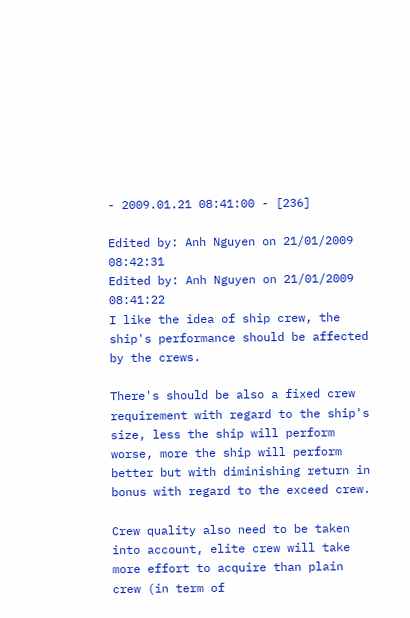- 2009.01.21 08:41:00 - [236]

Edited by: Anh Nguyen on 21/01/2009 08:42:31
Edited by: Anh Nguyen on 21/01/2009 08:41:22
I like the idea of ship crew, the ship's performance should be affected by the crews.

There's should be also a fixed crew requirement with regard to the ship's size, less the ship will perform worse, more the ship will perform better but with diminishing return in bonus with regard to the exceed crew.

Crew quality also need to be taken into account, elite crew will take more effort to acquire than plain crew (in term of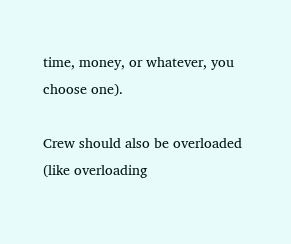time, money, or whatever, you choose one).

Crew should also be overloaded (like overloading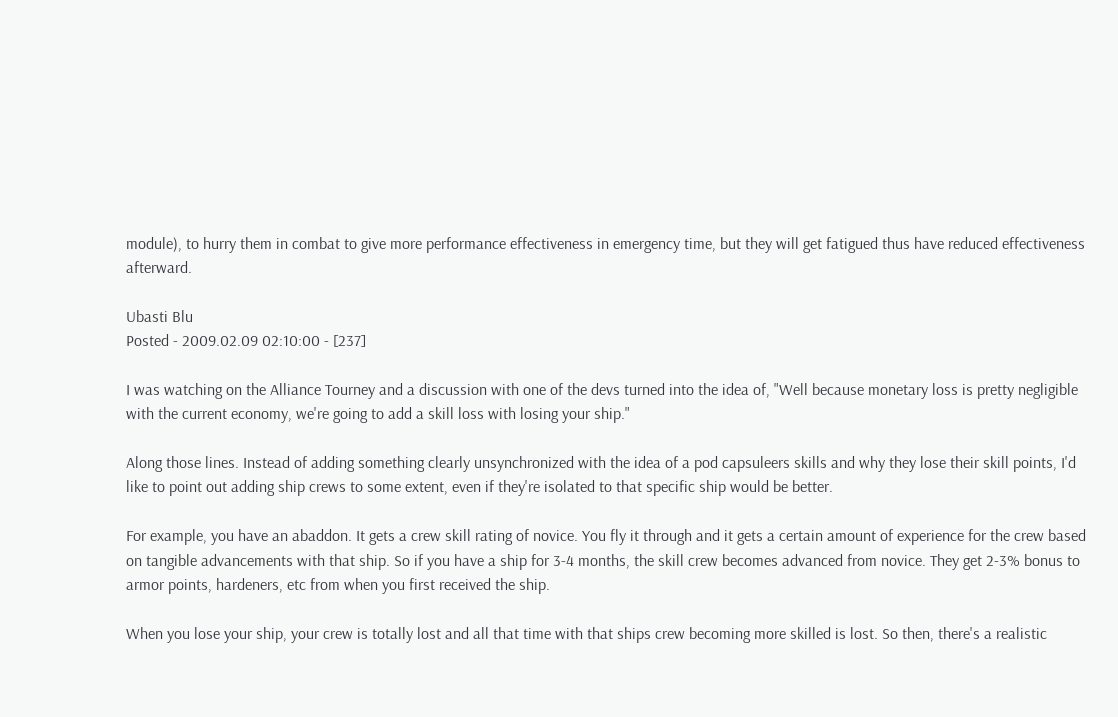module), to hurry them in combat to give more performance effectiveness in emergency time, but they will get fatigued thus have reduced effectiveness afterward.

Ubasti Blu
Posted - 2009.02.09 02:10:00 - [237]

I was watching on the Alliance Tourney and a discussion with one of the devs turned into the idea of, "Well because monetary loss is pretty negligible with the current economy, we're going to add a skill loss with losing your ship."

Along those lines. Instead of adding something clearly unsynchronized with the idea of a pod capsuleers skills and why they lose their skill points, I'd like to point out adding ship crews to some extent, even if they're isolated to that specific ship would be better.

For example, you have an abaddon. It gets a crew skill rating of novice. You fly it through and it gets a certain amount of experience for the crew based on tangible advancements with that ship. So if you have a ship for 3-4 months, the skill crew becomes advanced from novice. They get 2-3% bonus to armor points, hardeners, etc from when you first received the ship.

When you lose your ship, your crew is totally lost and all that time with that ships crew becoming more skilled is lost. So then, there's a realistic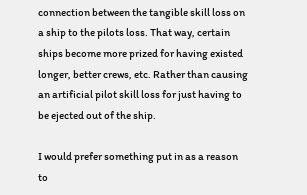connection between the tangible skill loss on a ship to the pilots loss. That way, certain ships become more prized for having existed longer, better crews, etc. Rather than causing an artificial pilot skill loss for just having to be ejected out of the ship.

I would prefer something put in as a reason to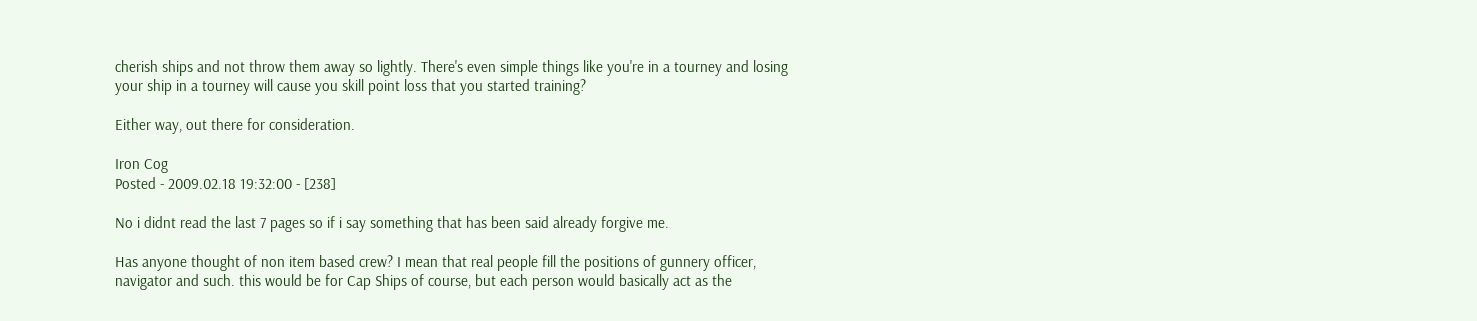cherish ships and not throw them away so lightly. There's even simple things like you're in a tourney and losing your ship in a tourney will cause you skill point loss that you started training?

Either way, out there for consideration.

Iron Cog
Posted - 2009.02.18 19:32:00 - [238]

No i didnt read the last 7 pages so if i say something that has been said already forgive me.

Has anyone thought of non item based crew? I mean that real people fill the positions of gunnery officer, navigator and such. this would be for Cap Ships of course, but each person would basically act as the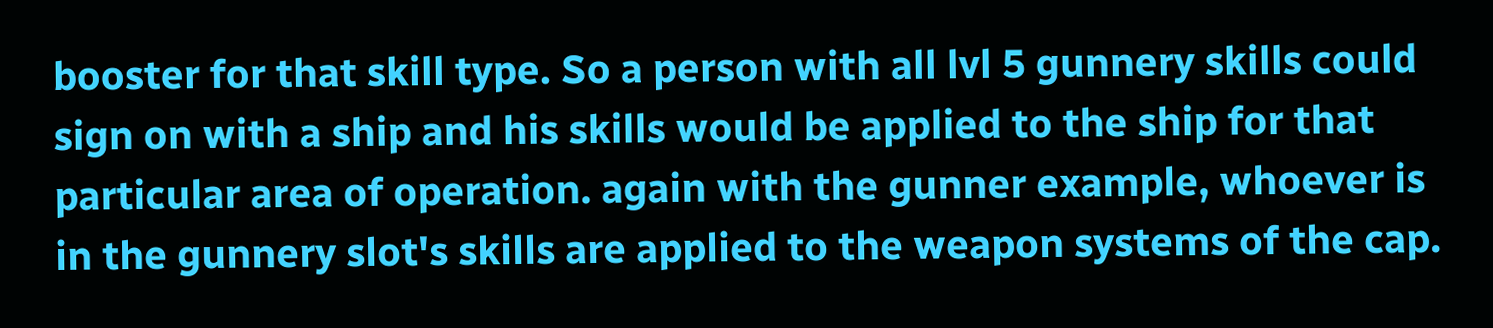booster for that skill type. So a person with all lvl 5 gunnery skills could sign on with a ship and his skills would be applied to the ship for that particular area of operation. again with the gunner example, whoever is in the gunnery slot's skills are applied to the weapon systems of the cap.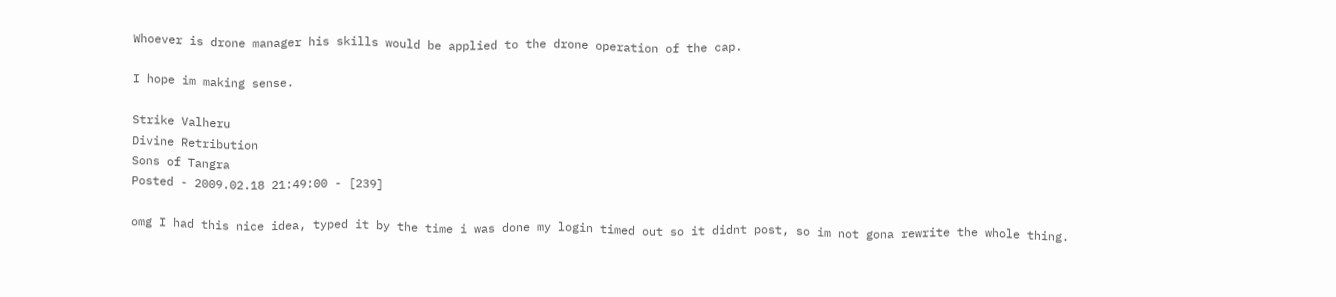Whoever is drone manager his skills would be applied to the drone operation of the cap.

I hope im making sense.

Strike Valheru
Divine Retribution
Sons of Tangra
Posted - 2009.02.18 21:49:00 - [239]

omg I had this nice idea, typed it by the time i was done my login timed out so it didnt post, so im not gona rewrite the whole thing.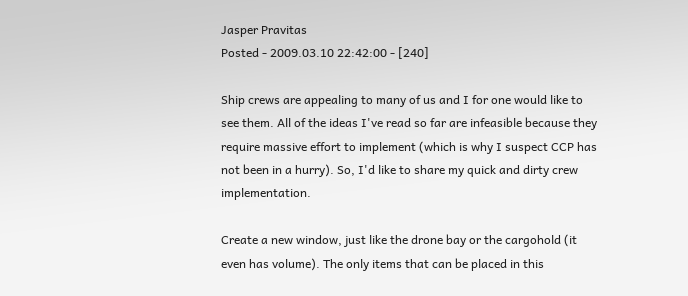Jasper Pravitas
Posted - 2009.03.10 22:42:00 - [240]

Ship crews are appealing to many of us and I for one would like to see them. All of the ideas I've read so far are infeasible because they require massive effort to implement (which is why I suspect CCP has not been in a hurry). So, I'd like to share my quick and dirty crew implementation.

Create a new window, just like the drone bay or the cargohold (it even has volume). The only items that can be placed in this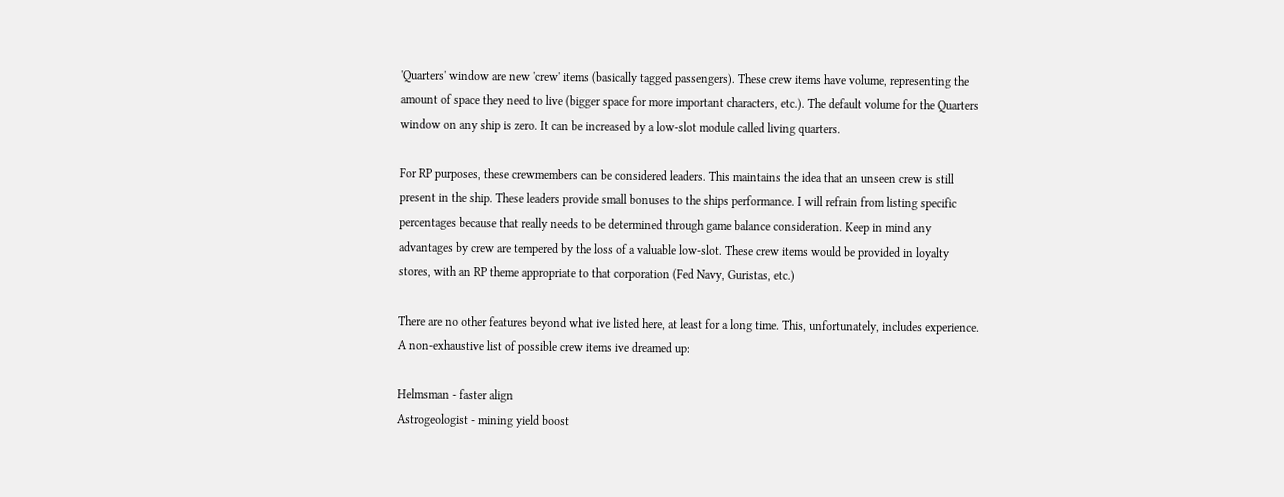'Quarters' window are new 'crew' items (basically tagged passengers). These crew items have volume, representing the amount of space they need to live (bigger space for more important characters, etc.). The default volume for the Quarters window on any ship is zero. It can be increased by a low-slot module called living quarters.

For RP purposes, these crewmembers can be considered leaders. This maintains the idea that an unseen crew is still present in the ship. These leaders provide small bonuses to the ships performance. I will refrain from listing specific percentages because that really needs to be determined through game balance consideration. Keep in mind any advantages by crew are tempered by the loss of a valuable low-slot. These crew items would be provided in loyalty stores, with an RP theme appropriate to that corporation (Fed Navy, Guristas, etc.)

There are no other features beyond what ive listed here, at least for a long time. This, unfortunately, includes experience. A non-exhaustive list of possible crew items ive dreamed up:

Helmsman - faster align
Astrogeologist - mining yield boost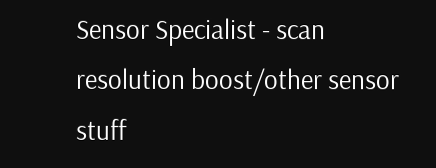Sensor Specialist - scan resolution boost/other sensor stuff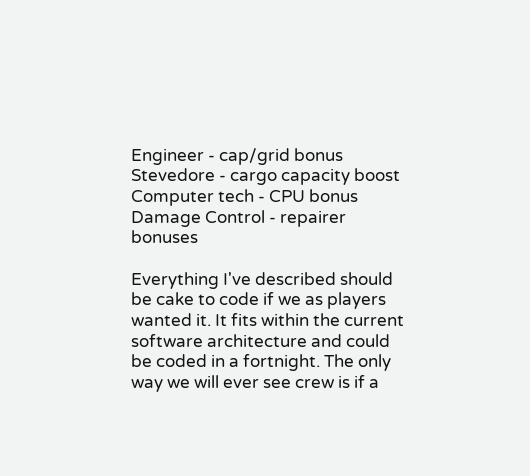Engineer - cap/grid bonus
Stevedore - cargo capacity boost
Computer tech - CPU bonus
Damage Control - repairer bonuses

Everything I've described should be cake to code if we as players wanted it. It fits within the current software architecture and could be coded in a fortnight. The only way we will ever see crew is if a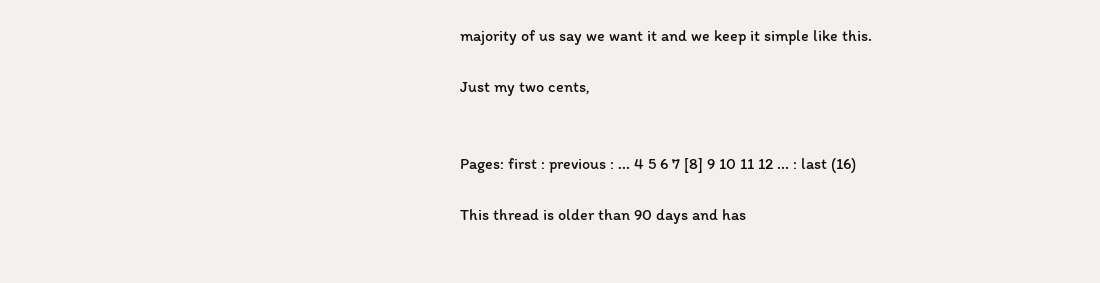majority of us say we want it and we keep it simple like this.

Just my two cents,


Pages: first : previous : ... 4 5 6 7 [8] 9 10 11 12 ... : last (16)

This thread is older than 90 days and has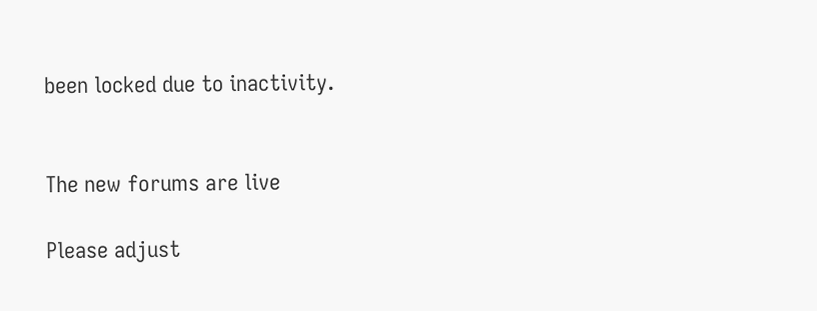been locked due to inactivity.


The new forums are live

Please adjust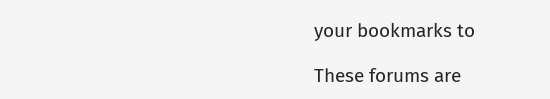your bookmarks to

These forums are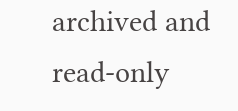archived and read-only